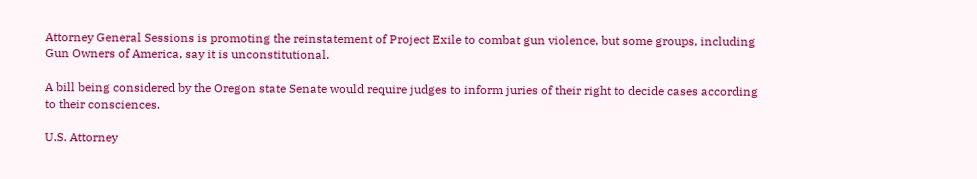Attorney General Sessions is promoting the reinstatement of Project Exile to combat gun violence, but some groups, including Gun Owners of America, say it is unconstitutional.

A bill being considered by the Oregon state Senate would require judges to inform juries of their right to decide cases according to their consciences.

U.S. Attorney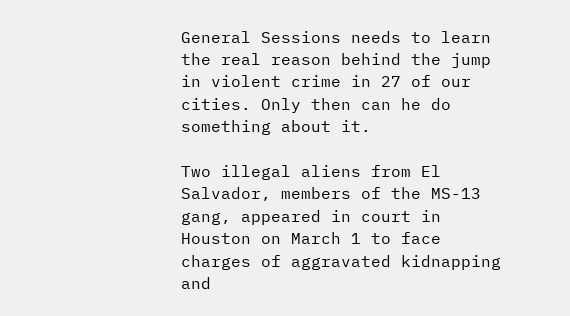General Sessions needs to learn the real reason behind the jump in violent crime in 27 of our cities. Only then can he do something about it.

Two illegal aliens from El Salvador, members of the MS-13 gang, appeared in court in Houston on March 1 to face charges of aggravated kidnapping and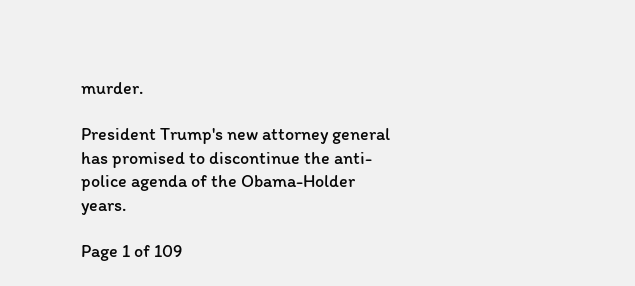murder.

President Trump's new attorney general has promised to discontinue the anti-police agenda of the Obama-Holder years.

Page 1 of 109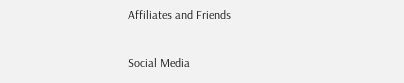Affiliates and Friends

Social Media